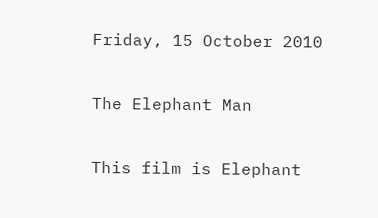Friday, 15 October 2010

The Elephant Man

This film is Elephant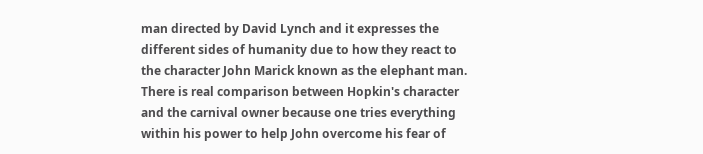man directed by David Lynch and it expresses the different sides of humanity due to how they react to the character John Marick known as the elephant man. There is real comparison between Hopkin's character and the carnival owner because one tries everything within his power to help John overcome his fear of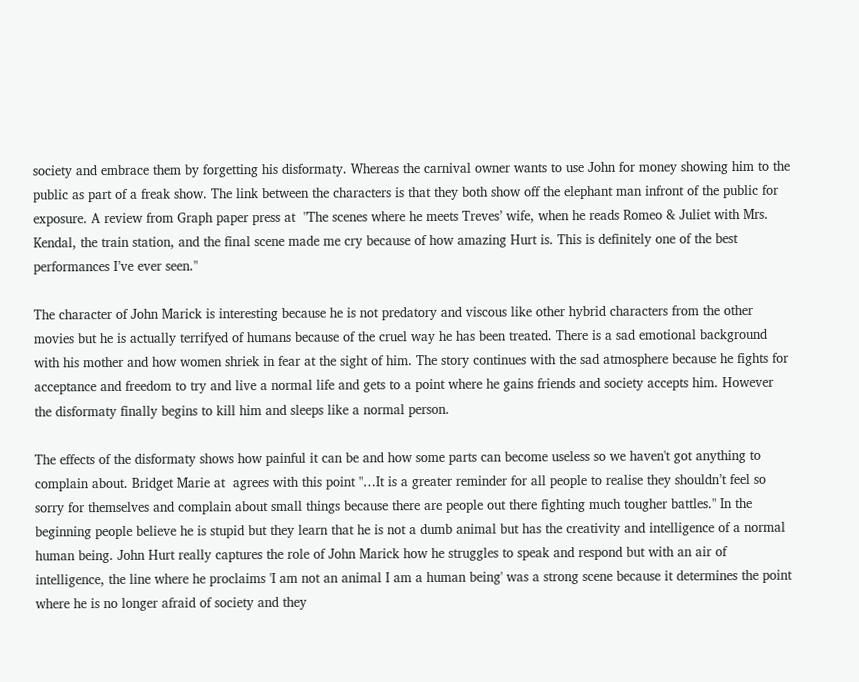society and embrace them by forgetting his disformaty. Whereas the carnival owner wants to use John for money showing him to the public as part of a freak show. The link between the characters is that they both show off the elephant man infront of the public for exposure. A review from Graph paper press at  "The scenes where he meets Treves’ wife, when he reads Romeo & Juliet with Mrs. Kendal, the train station, and the final scene made me cry because of how amazing Hurt is. This is definitely one of the best performances I’ve ever seen."

The character of John Marick is interesting because he is not predatory and viscous like other hybrid characters from the other movies but he is actually terrifyed of humans because of the cruel way he has been treated. There is a sad emotional background with his mother and how women shriek in fear at the sight of him. The story continues with the sad atmosphere because he fights for acceptance and freedom to try and live a normal life and gets to a point where he gains friends and society accepts him. However the disformaty finally begins to kill him and sleeps like a normal person.

The effects of the disformaty shows how painful it can be and how some parts can become useless so we haven't got anything to complain about. Bridget Marie at  agrees with this point "…It is a greater reminder for all people to realise they shouldn’t feel so sorry for themselves and complain about small things because there are people out there fighting much tougher battles." In the beginning people believe he is stupid but they learn that he is not a dumb animal but has the creativity and intelligence of a normal human being. John Hurt really captures the role of John Marick how he struggles to speak and respond but with an air of intelligence, the line where he proclaims 'I am not an animal I am a human being' was a strong scene because it determines the point where he is no longer afraid of society and they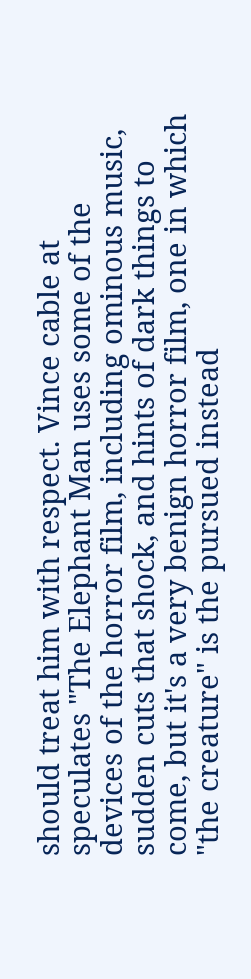should treat him with respect. Vince cable at speculates "The Elephant Man uses some of the devices of the horror film, including ominous music, sudden cuts that shock, and hints of dark things to come, but it's a very benign horror film, one in which "the creature" is the pursued instead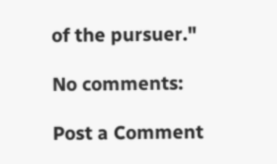of the pursuer."

No comments:

Post a Comment